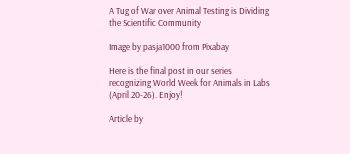A Tug of War over Animal Testing is Dividing the Scientific Community

Image by pasja1000 from Pixabay

Here is the final post in our series recognizing World Week for Animals in Labs (April 20-26). Enjoy!

Article by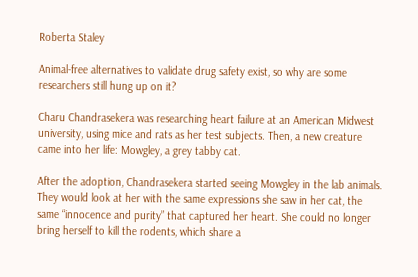Roberta Staley

Animal-free alternatives to validate drug safety exist, so why are some researchers still hung up on it?

Charu Chandrasekera was researching heart failure at an American Midwest university, using mice and rats as her test subjects. Then, a new creature came into her life: Mowgley, a grey tabby cat.

After the adoption, Chandrasekera started seeing Mowgley in the lab animals. They would look at her with the same expressions she saw in her cat, the same “innocence and purity” that captured her heart. She could no longer bring herself to kill the rodents, which share a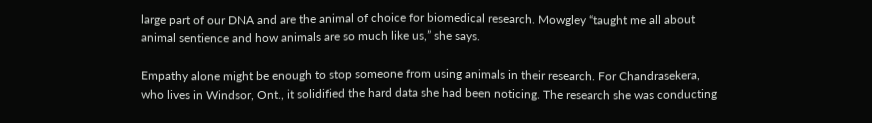large part of our DNA and are the animal of choice for biomedical research. Mowgley “taught me all about animal sentience and how animals are so much like us,” she says.

Empathy alone might be enough to stop someone from using animals in their research. For Chandrasekera, who lives in Windsor, Ont., it solidified the hard data she had been noticing. The research she was conducting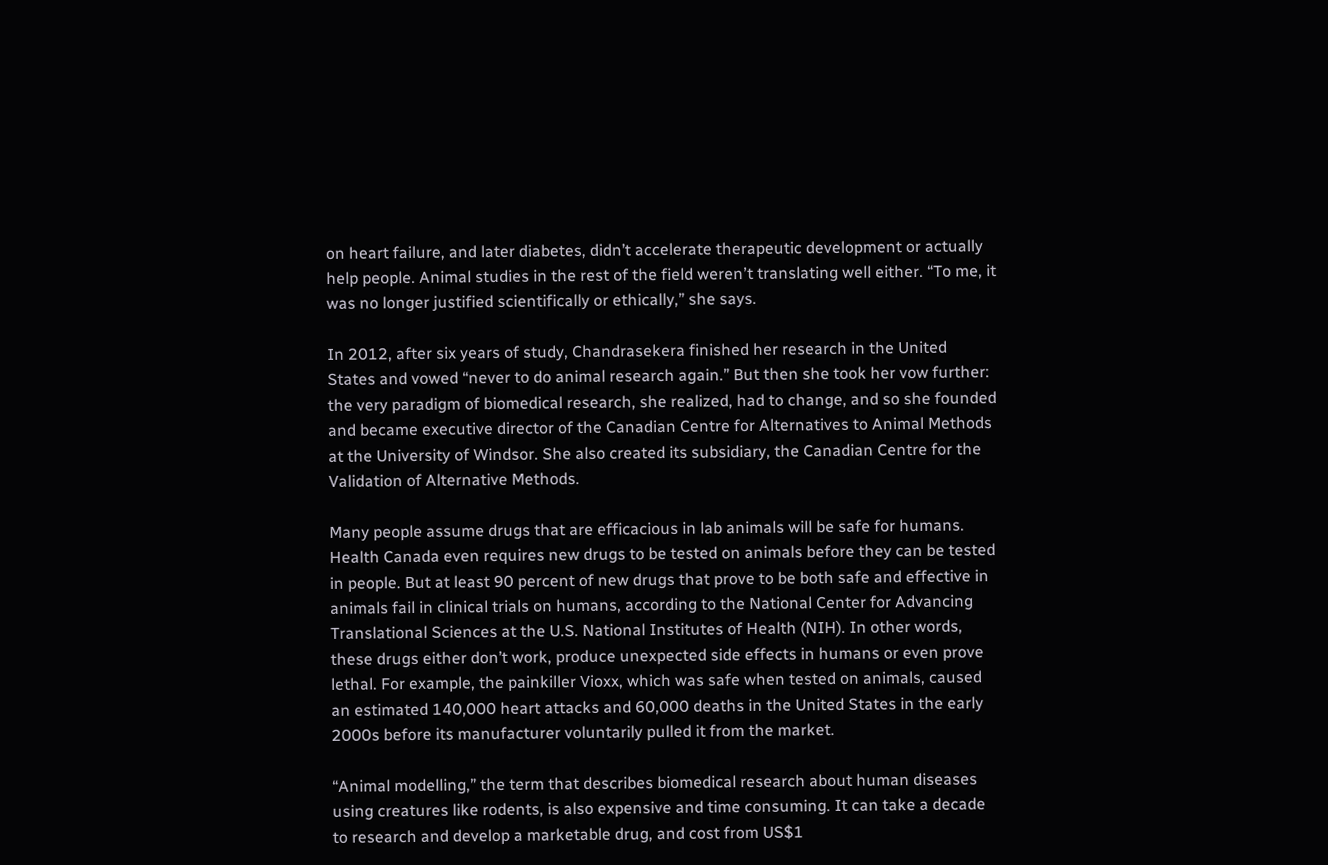on heart failure, and later diabetes, didn’t accelerate therapeutic development or actually help people. Animal studies in the rest of the field werenʼt translating well either. “To me, it was no longer justified scientifically or ethically,” she says.

In 2012, after six years of study, Chandrasekera finished her research in the United States and vowed “never to do animal research again.” But then she took her vow further: the very paradigm of biomedical research, she realized, had to change, and so she founded and became executive director of the Canadian Centre for Alternatives to Animal Methods at the University of Windsor. She also created its subsidiary, the Canadian Centre for the Validation of Alternative Methods.

Many people assume drugs that are efficacious in lab animals will be safe for humans. Health Canada even requires new drugs to be tested on animals before they can be tested in people. But at least 90 percent of new drugs that prove to be both safe and effective in animals fail in clinical trials on humans, according to the National Center for Advancing Translational Sciences at the U.S. National Institutes of Health (NIH). In other words, these drugs either don’t work, produce unexpected side effects in humans or even prove lethal. For example, the painkiller Vioxx, which was safe when tested on animals, caused an estimated 140,000 heart attacks and 60,000 deaths in the United States in the early 2000s before its manufacturer voluntarily pulled it from the market.

“Animal modelling,” the term that describes biomedical research about human diseases using creatures like rodents, is also expensive and time consuming. It can take a decade to research and develop a marketable drug, and cost from US$1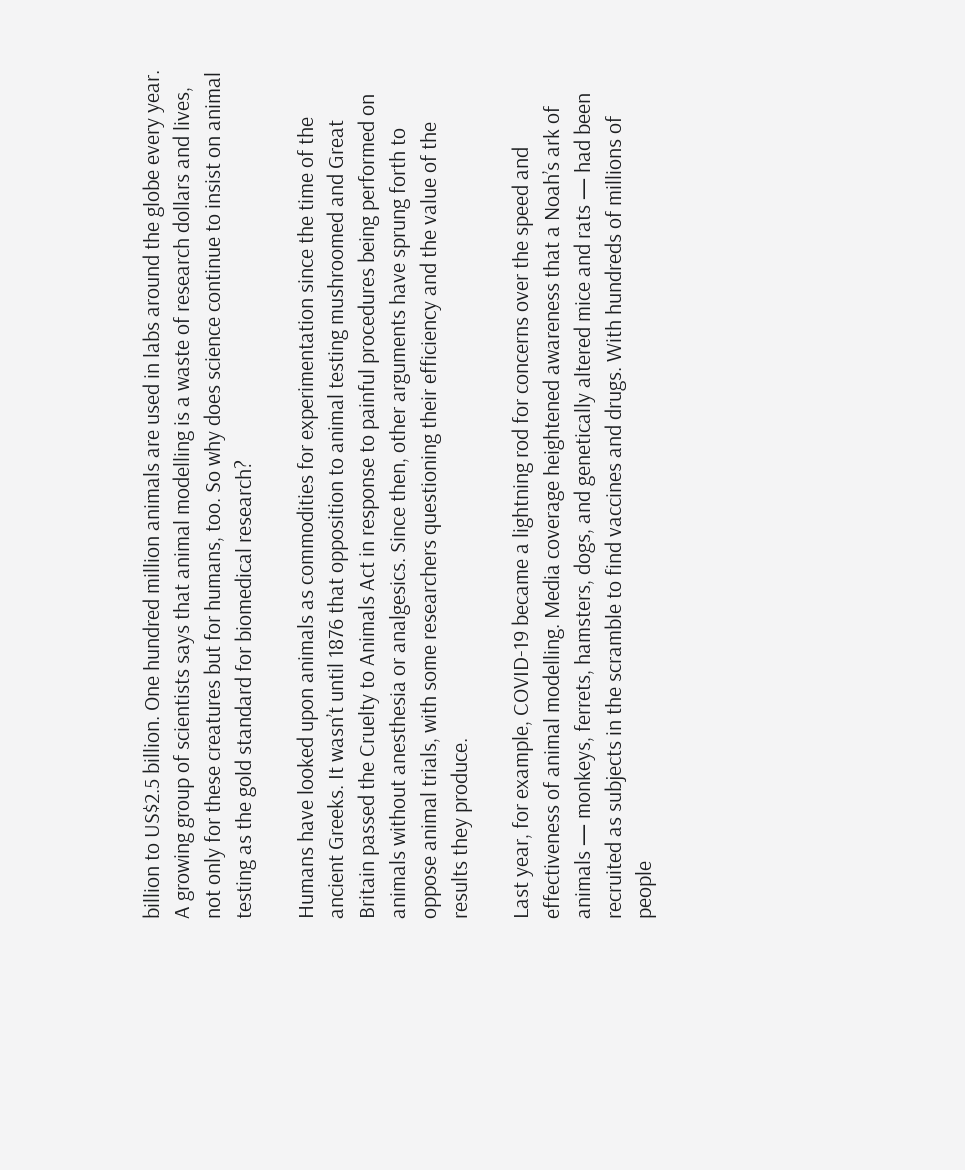billion to US$2.5 billion. One hundred million animals are used in labs around the globe every year. A growing group of scientists says that animal modelling is a waste of research dollars and lives, not only for these creatures but for humans, too. So why does science continue to insist on animal testing as the gold standard for biomedical research?

Humans have looked upon animals as commodities for experimentation since the time of the ancient Greeks. It wasn’t until 1876 that opposition to animal testing mushroomed and Great Britain passed the Cruelty to Animals Act in response to painful procedures being performed on animals without anesthesia or analgesics. Since then, other arguments have sprung forth to oppose animal trials, with some researchers questioning their efficiency and the value of the results they produce.

Last year, for example, COVID-19 became a lightning rod for concerns over the speed and effectiveness of animal modelling. Media coverage heightened awareness that a Noah’s ark of animals — monkeys, ferrets, hamsters, dogs, and genetically altered mice and rats — had been recruited as subjects in the scramble to find vaccines and drugs. With hundreds of millions of people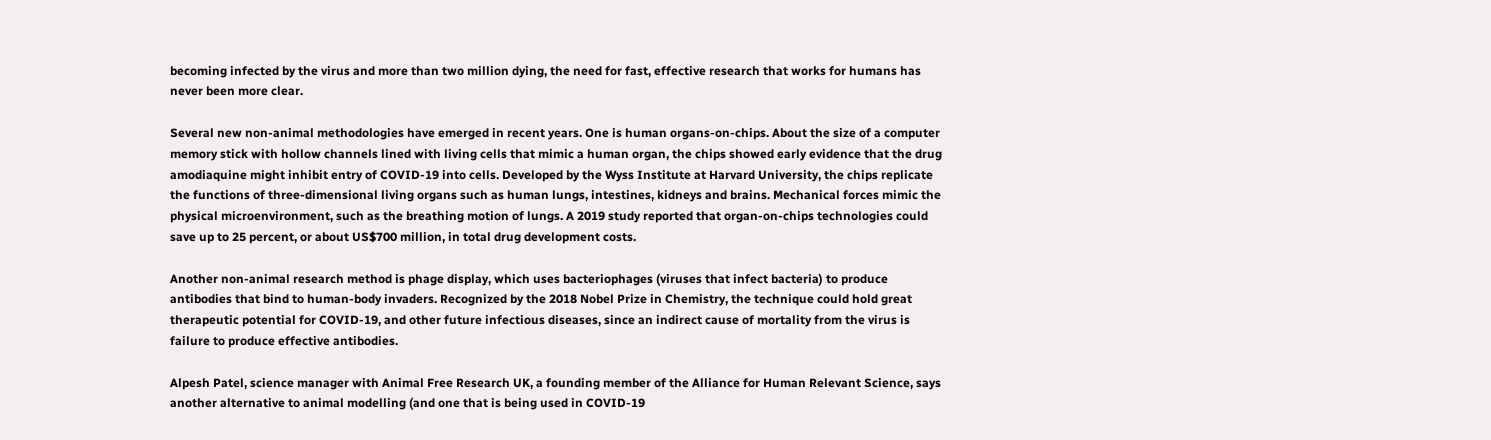becoming infected by the virus and more than two million dying, the need for fast, effective research that works for humans has never been more clear.

Several new non-animal methodologies have emerged in recent years. One is human organs-on-chips. About the size of a computer memory stick with hollow channels lined with living cells that mimic a human organ, the chips showed early evidence that the drug amodiaquine might inhibit entry of COVID-19 into cells. Developed by the Wyss Institute at Harvard University, the chips replicate the functions of three-dimensional living organs such as human lungs, intestines, kidneys and brains. Mechanical forces mimic the physical microenvironment, such as the breathing motion of lungs. A 2019 study reported that organ-on-chips technologies could save up to 25 percent, or about US$700 million, in total drug development costs.

Another non-animal research method is phage display, which uses bacteriophages (viruses that infect bacteria) to produce antibodies that bind to human-body invaders. Recognized by the 2018 Nobel Prize in Chemistry, the technique could hold great therapeutic potential for COVID-19, and other future infectious diseases, since an indirect cause of mortality from the virus is failure to produce effective antibodies.

Alpesh Patel, science manager with Animal Free Research UK, a founding member of the Alliance for Human Relevant Science, says another alternative to animal modelling (and one that is being used in COVID-19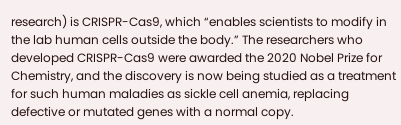research) is CRISPR-Cas9, which “enables scientists to modify in the lab human cells outside the body.” The researchers who developed CRISPR-Cas9 were awarded the 2020 Nobel Prize for Chemistry, and the discovery is now being studied as a treatment for such human maladies as sickle cell anemia, replacing defective or mutated genes with a normal copy.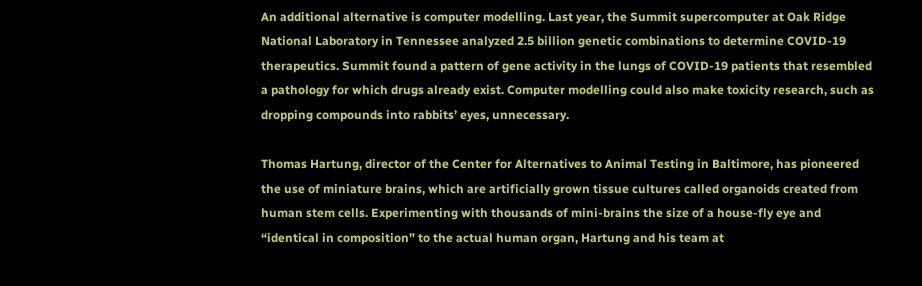An additional alternative is computer modelling. Last year, the Summit supercomputer at Oak Ridge National Laboratory in Tennessee analyzed 2.5 billion genetic combinations to determine COVID-19 therapeutics. Summit found a pattern of gene activity in the lungs of COVID-19 patients that resembled a pathology for which drugs already exist. Computer modelling could also make toxicity research, such as dropping compounds into rabbits’ eyes, unnecessary.

Thomas Hartung, director of the Center for Alternatives to Animal Testing in Baltimore, has pioneered the use of miniature brains, which are artificially grown tissue cultures called organoids created from human stem cells. Experimenting with thousands of mini-brains the size of a house-fly eye and “identical in composition” to the actual human organ, Hartung and his team at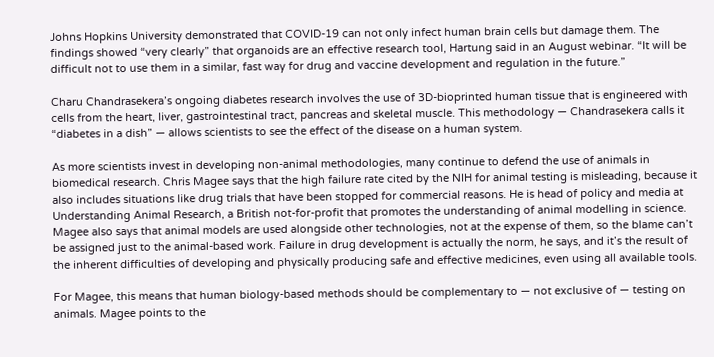Johns Hopkins University demonstrated that COVID-19 can not only infect human brain cells but damage them. The findings showed “very clearly” that organoids are an effective research tool, Hartung said in an August webinar. “It will be difficult not to use them in a similar, fast way for drug and vaccine development and regulation in the future.”

Charu Chandrasekera’s ongoing diabetes research involves the use of 3D-bioprinted human tissue that is engineered with cells from the heart, liver, gastrointestinal tract, pancreas and skeletal muscle. This methodology — Chandrasekera calls it “diabetes in a dish” — allows scientists to see the effect of the disease on a human system.

As more scientists invest in developing non-animal methodologies, many continue to defend the use of animals in biomedical research. Chris Magee says that the high failure rate cited by the NIH for animal testing is misleading, because it also includes situations like drug trials that have been stopped for commercial reasons. He is head of policy and media at Understanding Animal Research, a British not-for-profit that promotes the understanding of animal modelling in science. Magee also says that animal models are used alongside other technologies, not at the expense of them, so the blame can’t be assigned just to the animal-based work. Failure in drug development is actually the norm, he says, and it’s the result of the inherent difficulties of developing and physically producing safe and effective medicines, even using all available tools.

For Magee, this means that human biology-based methods should be complementary to — not exclusive of — testing on animals. Magee points to the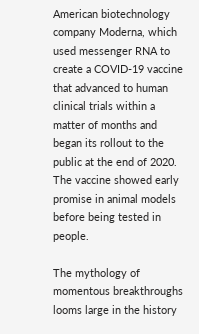American biotechnology company Moderna, which used messenger RNA to create a COVID-19 vaccine that advanced to human clinical trials within a matter of months and began its rollout to the public at the end of 2020. The vaccine showed early promise in animal models before being tested in people.

The mythology of momentous breakthroughs looms large in the history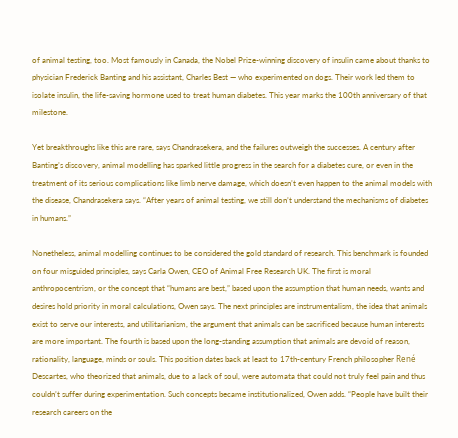of animal testing, too. Most famously in Canada, the Nobel Prize-winning discovery of insulin came about thanks to physician Frederick Banting and his assistant, Charles Best — who experimented on dogs. Their work led them to isolate insulin, the life-saving hormone used to treat human diabetes. This year marks the 100th anniversary of that milestone.

Yet breakthroughs like this are rare, says Chandrasekera, and the failures outweigh the successes. A century after Bantingʼs discovery, animal modelling has sparked little progress in the search for a diabetes cure, or even in the treatment of its serious complications like limb nerve damage, which doesnʼt even happen to the animal models with the disease, Chandrasekera says. “After years of animal testing, we still don’t understand the mechanisms of diabetes in humans.”

Nonetheless, animal modelling continues to be considered the gold standard of research. This benchmark is founded on four misguided principles, says Carla Owen, CEO of Animal Free Research UK. The first is moral anthropocentrism, or the concept that “humans are best,” based upon the assumption that human needs, wants and desires hold priority in moral calculations, Owen says. The next principles are instrumentalism, the idea that animals exist to serve our interests, and utilitarianism, the argument that animals can be sacrificed because human interests are more important. The fourth is based upon the long-standing assumption that animals are devoid of reason, rationality, language, minds or souls. This position dates back at least to 17th-century French philosopher René Descartes, who theorized that animals, due to a lack of soul, were automata that could not truly feel pain and thus couldn’t suffer during experimentation. Such concepts became institutionalized, Owen adds. “People have built their research careers on the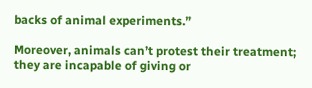backs of animal experiments.”

Moreover, animals can’t protest their treatment; they are incapable of giving or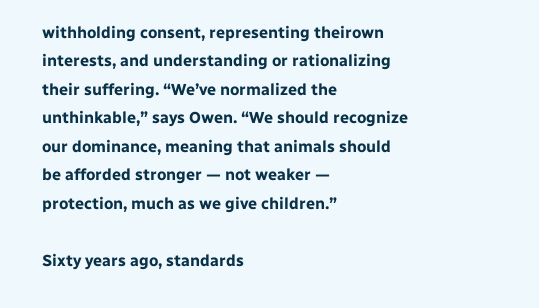withholding consent, representing theirown interests, and understanding or rationalizing their suffering. “We’ve normalized the unthinkable,” says Owen. “We should recognize our dominance, meaning that animals should be afforded stronger — not weaker — protection, much as we give children.”

Sixty years ago, standards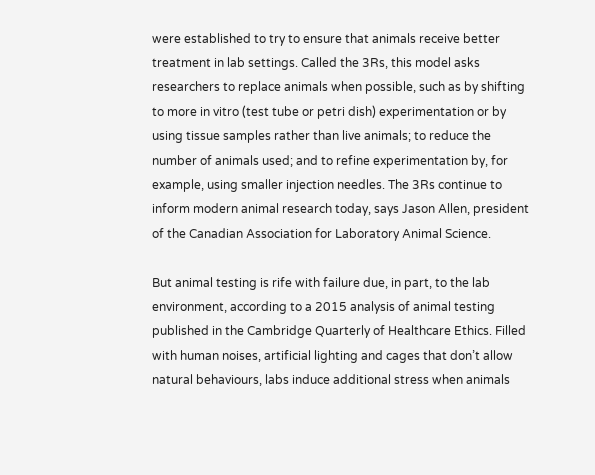were established to try to ensure that animals receive better treatment in lab settings. Called the 3Rs, this model asks researchers to replace animals when possible, such as by shifting to more in vitro (test tube or petri dish) experimentation or by using tissue samples rather than live animals; to reduce the number of animals used; and to refine experimentation by, for example, using smaller injection needles. The 3Rs continue to inform modern animal research today, says Jason Allen, president of the Canadian Association for Laboratory Animal Science.

But animal testing is rife with failure due, in part, to the lab environment, according to a 2015 analysis of animal testing published in the Cambridge Quarterly of Healthcare Ethics. Filled with human noises, artificial lighting and cages that don’t allow natural behaviours, labs induce additional stress when animals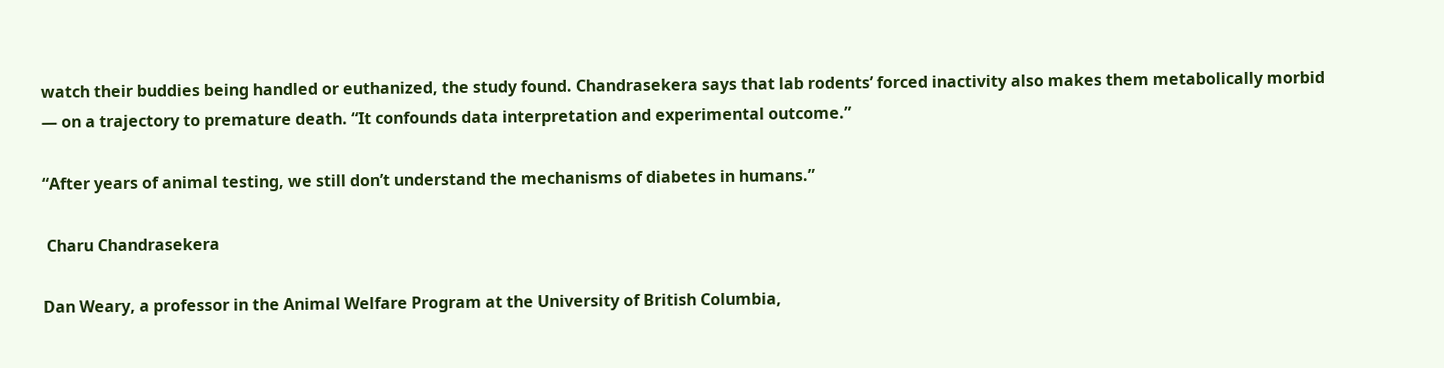watch their buddies being handled or euthanized, the study found. Chandrasekera says that lab rodents’ forced inactivity also makes them metabolically morbid — on a trajectory to premature death. “It confounds data interpretation and experimental outcome.”

“After years of animal testing, we still don’t understand the mechanisms of diabetes in humans.”

 Charu Chandrasekera

Dan Weary, a professor in the Animal Welfare Program at the University of British Columbia,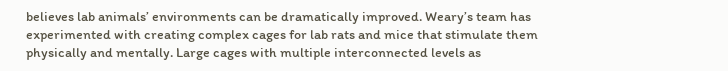believes lab animals’ environments can be dramatically improved. Weary’s team has experimented with creating complex cages for lab rats and mice that stimulate them physically and mentally. Large cages with multiple interconnected levels as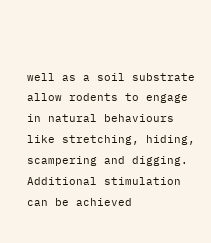well as a soil substrate allow rodents to engage in natural behaviours like stretching, hiding, scampering and digging. Additional stimulation can be achieved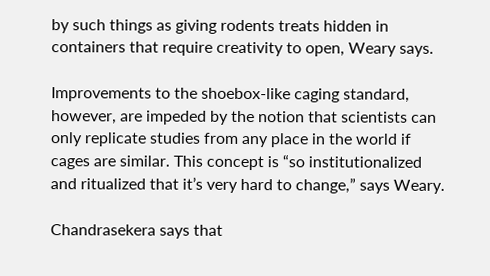by such things as giving rodents treats hidden in containers that require creativity to open, Weary says.

Improvements to the shoebox-like caging standard, however, are impeded by the notion that scientists can only replicate studies from any place in the world if cages are similar. This concept is “so institutionalized and ritualized that it’s very hard to change,” says Weary.

Chandrasekera says that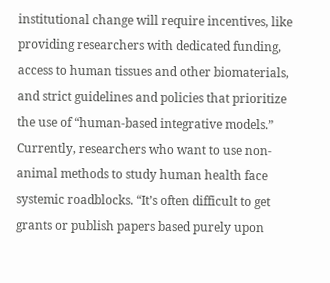institutional change will require incentives, like providing researchers with dedicated funding, access to human tissues and other biomaterials, and strict guidelines and policies that prioritize the use of “human-based integrative models.” Currently, researchers who want to use non-animal methods to study human health face systemic roadblocks. “It’s often difficult to get grants or publish papers based purely upon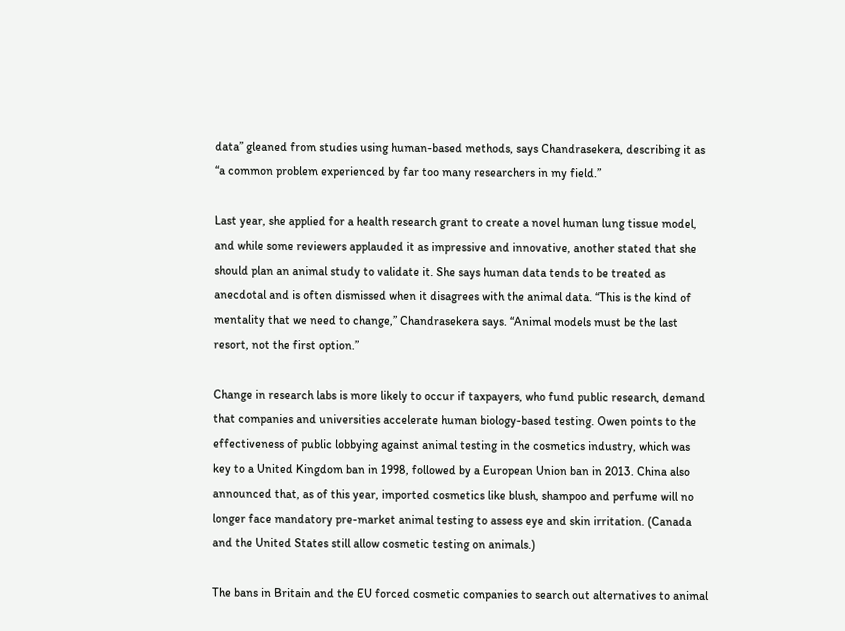data” gleaned from studies using human-based methods, says Chandrasekera, describing it as “a common problem experienced by far too many researchers in my field.”

Last year, she applied for a health research grant to create a novel human lung tissue model, and while some reviewers applauded it as impressive and innovative, another stated that she should plan an animal study to validate it. She says human data tends to be treated as anecdotal and is often dismissed when it disagrees with the animal data. “This is the kind of mentality that we need to change,” Chandrasekera says. “Animal models must be the last resort, not the first option.”

Change in research labs is more likely to occur if taxpayers, who fund public research, demand that companies and universities accelerate human biology-based testing. Owen points to the effectiveness of public lobbying against animal testing in the cosmetics industry, which was key to a United Kingdom ban in 1998, followed by a European Union ban in 2013. China also announced that, as of this year, imported cosmetics like blush, shampoo and perfume will no longer face mandatory pre-market animal testing to assess eye and skin irritation. (Canada and the United States still allow cosmetic testing on animals.)

The bans in Britain and the EU forced cosmetic companies to search out alternatives to animal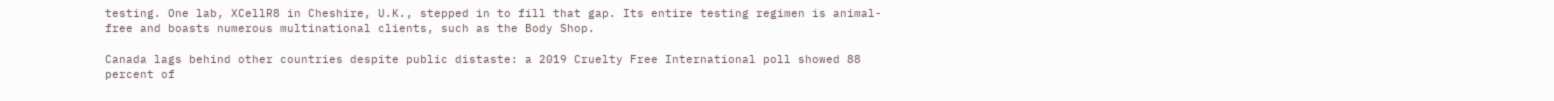testing. One lab, XCellR8 in Cheshire, U.K., stepped in to fill that gap. Its entire testing regimen is animal-free and boasts numerous multinational clients, such as the Body Shop.

Canada lags behind other countries despite public distaste: a 2019 Cruelty Free International poll showed 88 percent of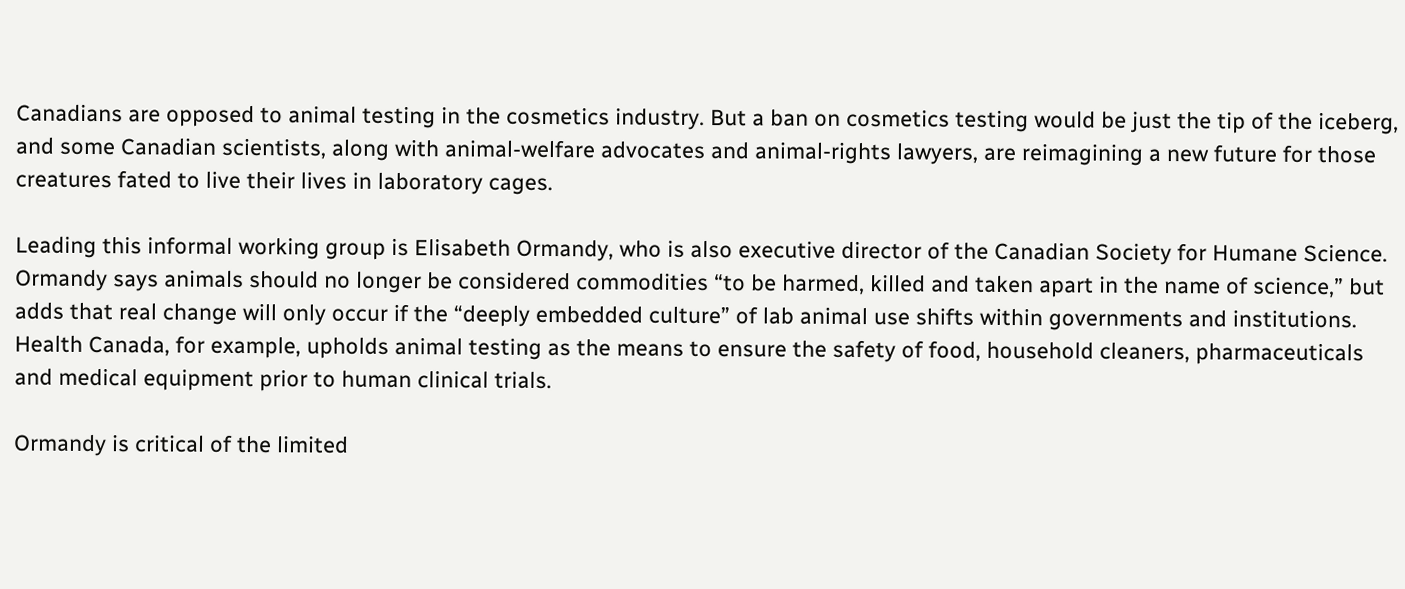Canadians are opposed to animal testing in the cosmetics industry. But a ban on cosmetics testing would be just the tip of the iceberg, and some Canadian scientists, along with animal-welfare advocates and animal-rights lawyers, are reimagining a new future for those creatures fated to live their lives in laboratory cages.

Leading this informal working group is Elisabeth Ormandy, who is also executive director of the Canadian Society for Humane Science. Ormandy says animals should no longer be considered commodities “to be harmed, killed and taken apart in the name of science,” but adds that real change will only occur if the “deeply embedded culture” of lab animal use shifts within governments and institutions. Health Canada, for example, upholds animal testing as the means to ensure the safety of food, household cleaners, pharmaceuticals and medical equipment prior to human clinical trials.

Ormandy is critical of the limited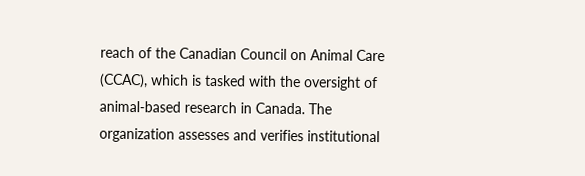reach of the Canadian Council on Animal Care (CCAC), which is tasked with the oversight of animal-based research in Canada. The organization assesses and verifies institutional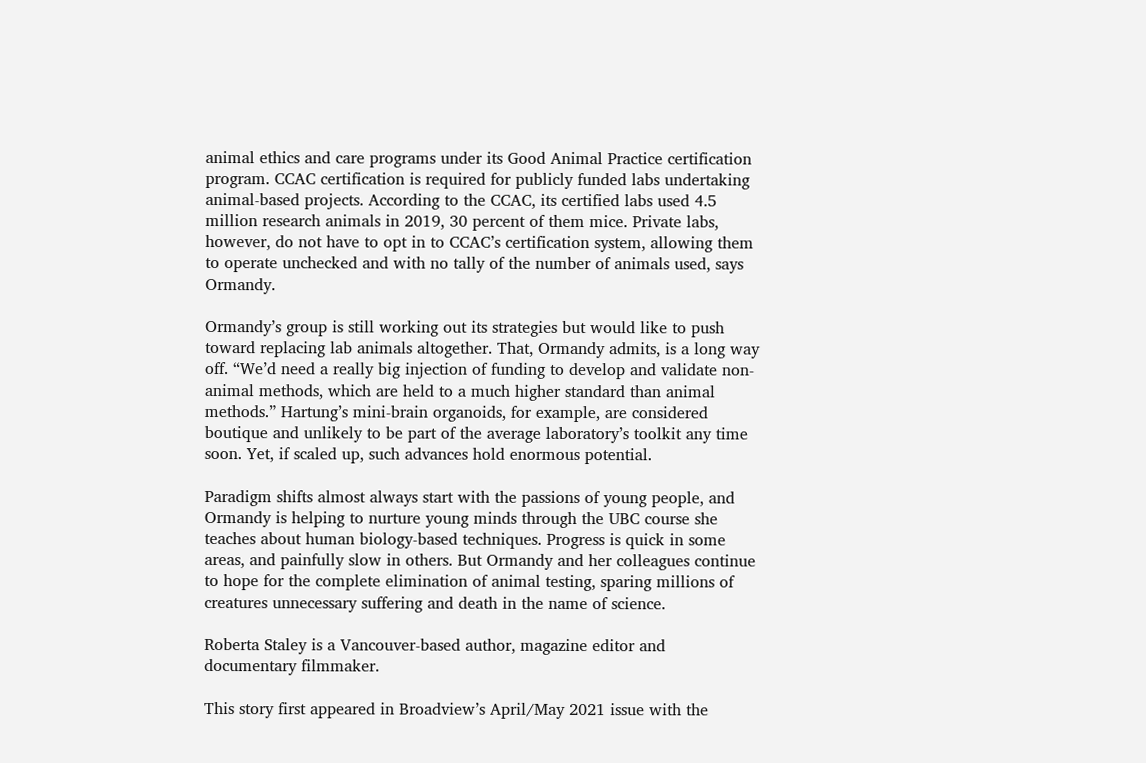animal ethics and care programs under its Good Animal Practice certification program. CCAC certification is required for publicly funded labs undertaking animal-based projects. According to the CCAC, its certified labs used 4.5 million research animals in 2019, 30 percent of them mice. Private labs, however, do not have to opt in to CCAC’s certification system, allowing them to operate unchecked and with no tally of the number of animals used, says Ormandy.

Ormandy’s group is still working out its strategies but would like to push toward replacing lab animals altogether. That, Ormandy admits, is a long way off. “We’d need a really big injection of funding to develop and validate non-animal methods, which are held to a much higher standard than animal methods.” Hartung’s mini-brain organoids, for example, are considered boutique and unlikely to be part of the average laboratory’s toolkit any time soon. Yet, if scaled up, such advances hold enormous potential.

Paradigm shifts almost always start with the passions of young people, and Ormandy is helping to nurture young minds through the UBC course she teaches about human biology-based techniques. Progress is quick in some areas, and painfully slow in others. But Ormandy and her colleagues continue to hope for the complete elimination of animal testing, sparing millions of creatures unnecessary suffering and death in the name of science.

Roberta Staley is a Vancouver-based author, magazine editor and documentary filmmaker.

This story first appeared in Broadview’s April/May 2021 issue with the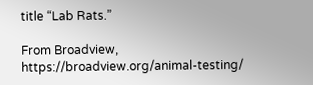title “Lab Rats.”

From Broadview, https://broadview.org/animal-testing/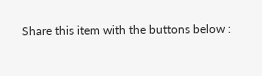Share this item with the buttons below :